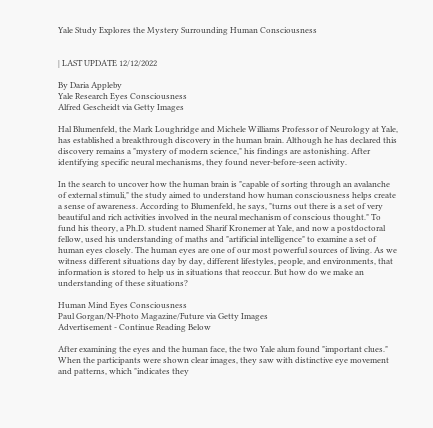Yale Study Explores the Mystery Surrounding Human Consciousness


| LAST UPDATE 12/12/2022

By Daria Appleby
Yale Research Eyes Consciousness
Alfred Gescheidt via Getty Images

Hal Blumenfeld, the Mark Loughridge and Michele Williams Professor of Neurology at Yale, has established a breakthrough discovery in the human brain. Although he has declared this discovery remains a "mystery of modern science," his findings are astonishing. After identifying specific neural mechanisms, they found never-before-seen activity.

In the search to uncover how the human brain is "capable of sorting through an avalanche of external stimuli," the study aimed to understand how human consciousness helps create a sense of awareness. According to Blumenfeld, he says, "turns out there is a set of very beautiful and rich activities involved in the neural mechanism of conscious thought." To fund his theory, a Ph.D. student named Sharif Kronemer at Yale, and now a postdoctoral fellow, used his understanding of maths and "artificial intelligence" to examine a set of human eyes closely. The human eyes are one of our most powerful sources of living. As we witness different situations day by day, different lifestyles, people, and environments, that information is stored to help us in situations that reoccur. But how do we make an understanding of these situations?

Human Mind Eyes Consciousness
Paul Gorgan/N-Photo Magazine/Future via Getty Images
Advertisement - Continue Reading Below

After examining the eyes and the human face, the two Yale alum found "important clues." When the participants were shown clear images, they saw with distinctive eye movement and patterns, which "indicates they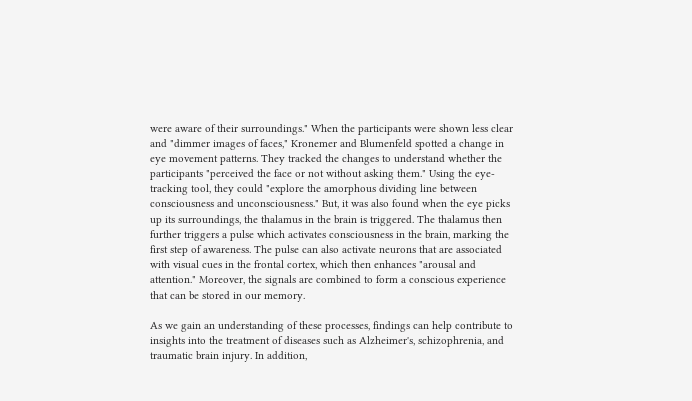were aware of their surroundings." When the participants were shown less clear and "dimmer images of faces," Kronemer and Blumenfeld spotted a change in eye movement patterns. They tracked the changes to understand whether the participants "perceived the face or not without asking them." Using the eye-tracking tool, they could "explore the amorphous dividing line between consciousness and unconsciousness." But, it was also found when the eye picks up its surroundings, the thalamus in the brain is triggered. The thalamus then further triggers a pulse which activates consciousness in the brain, marking the first step of awareness. The pulse can also activate neurons that are associated with visual cues in the frontal cortex, which then enhances "arousal and attention." Moreover, the signals are combined to form a conscious experience that can be stored in our memory.

As we gain an understanding of these processes, findings can help contribute to insights into the treatment of diseases such as Alzheimer's, schizophrenia, and traumatic brain injury. In addition,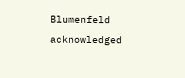Blumenfeld acknowledged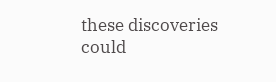these discoveries could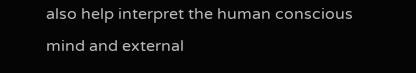also help interpret the human conscious mind and external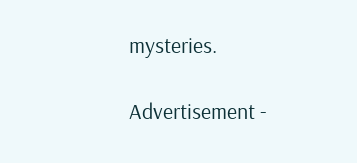mysteries.

Advertisement -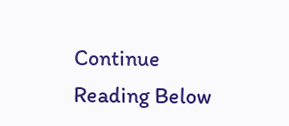Continue Reading Below